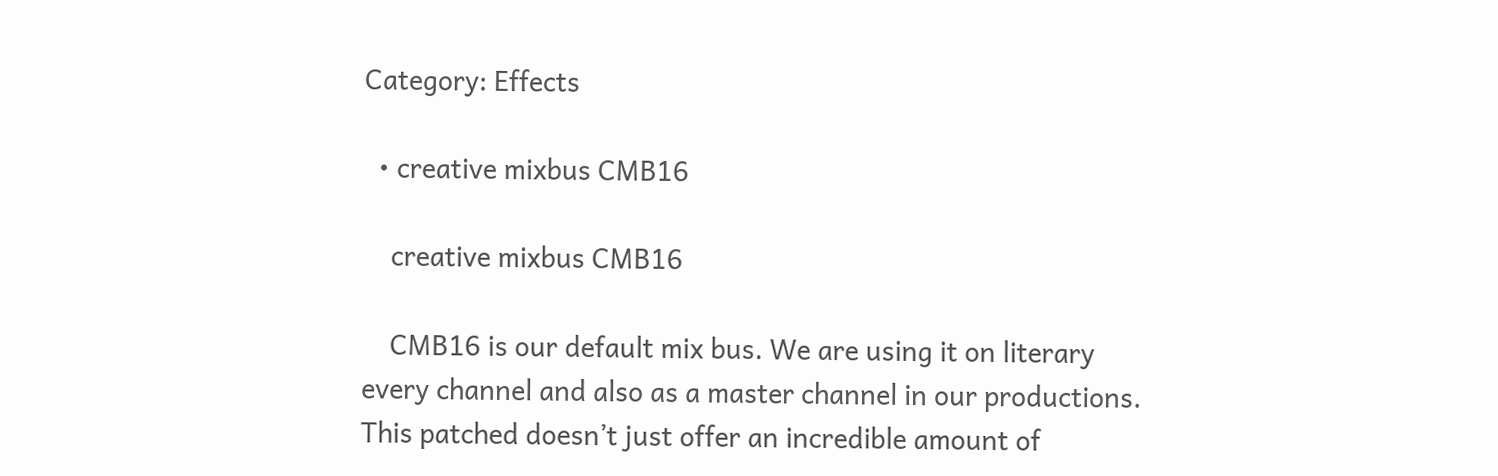Category: Effects

  • creative mixbus CMB16

    creative mixbus CMB16

    CMB16 is our default mix bus. We are using it on literary every channel and also as a master channel in our productions. This patched doesn’t just offer an incredible amount of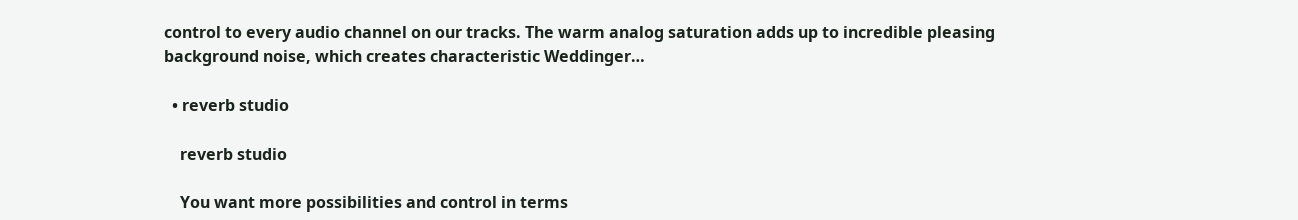control to every audio channel on our tracks. The warm analog saturation adds up to incredible pleasing background noise, which creates characteristic Weddinger…

  • reverb studio

    reverb studio

    You want more possibilities and control in terms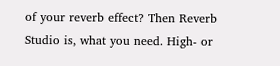of your reverb effect? Then Reverb Studio is, what you need. High- or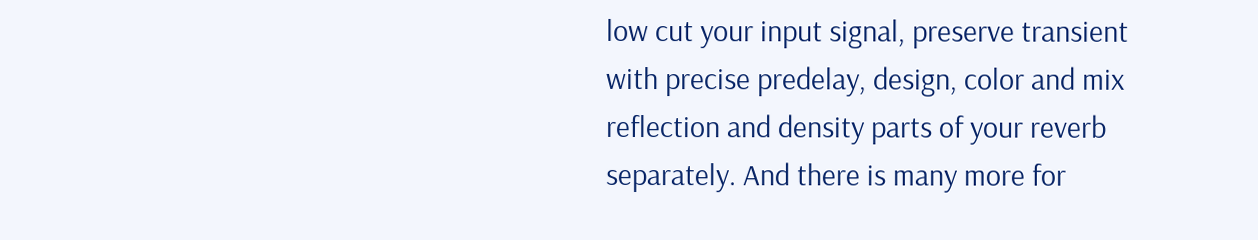low cut your input signal, preserve transient with precise predelay, design, color and mix reflection and density parts of your reverb separately. And there is many more for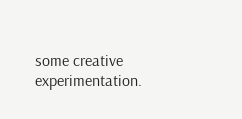some creative experimentation.